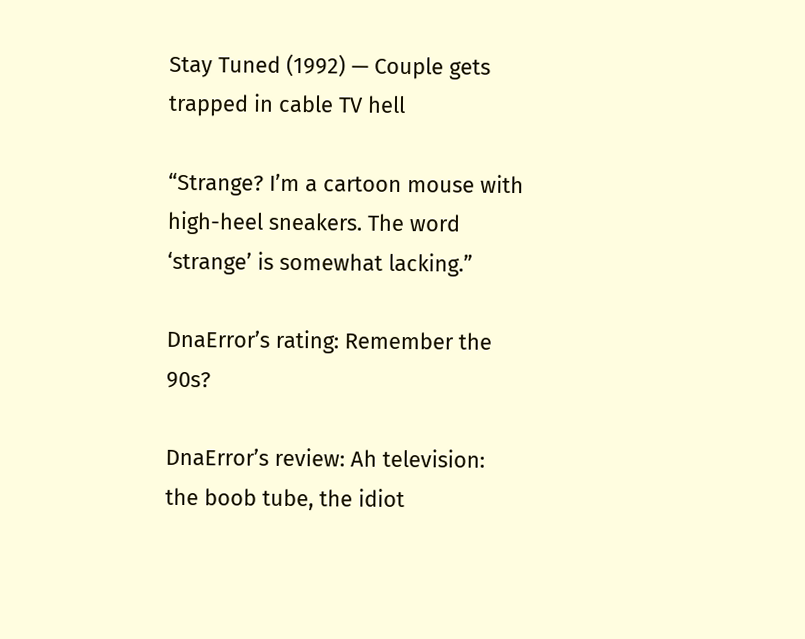Stay Tuned (1992) — Couple gets trapped in cable TV hell

“Strange? I’m a cartoon mouse with high-heel sneakers. The word ‘strange’ is somewhat lacking.”

DnaError’s rating: Remember the 90s?

DnaError’s review: Ah television: the boob tube, the idiot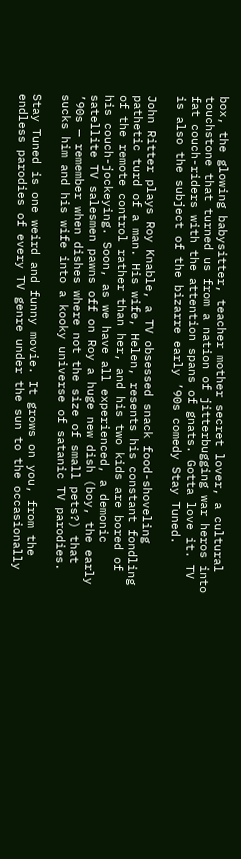box, the glowing babysitter, teacher mother secret lover, a cultural touchstone that turned us from a nation of jitterbugging war heros into fat couch-riders with the attention spans of gnats. Gotta love it. TV is also the subject of the bizarre early ’90s comedy Stay Tuned.

John Ritter plays Roy Knable, a TV obsessed snack food-shoveling pathetic turd of a man. His wife, Helen, resents his constant fondling of the remote control rather than her, and his two kids are bored of his couch-jockeying. Soon, as we have all experienced, a demonic satellite TV salesmen pawns off on Roy a huge new dish (boy, the early ’90s — remember when dishes where not the size of small pets?) that sucks him and his wife into a kooky universe of satanic TV parodies.

Stay Tuned is one weird and funny movie. It grows on you, from the endless parodies of every TV genre under the sun to the occasionally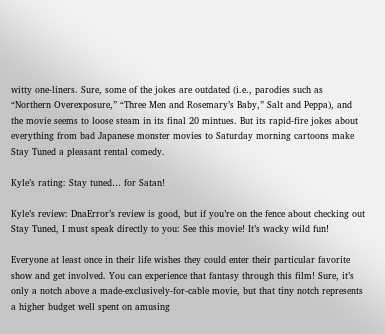witty one-liners. Sure, some of the jokes are outdated (i.e., parodies such as “Northern Overexposure,” “Three Men and Rosemary’s Baby,” Salt and Peppa), and the movie seems to loose steam in its final 20 mintues. But its rapid-fire jokes about everything from bad Japanese monster movies to Saturday morning cartoons make Stay Tuned a pleasant rental comedy.

Kyle’s rating: Stay tuned… for Satan!

Kyle’s review: DnaError’s review is good, but if you’re on the fence about checking out Stay Tuned, I must speak directly to you: See this movie! It’s wacky wild fun!

Everyone at least once in their life wishes they could enter their particular favorite show and get involved. You can experience that fantasy through this film! Sure, it’s only a notch above a made-exclusively-for-cable movie, but that tiny notch represents a higher budget well spent on amusing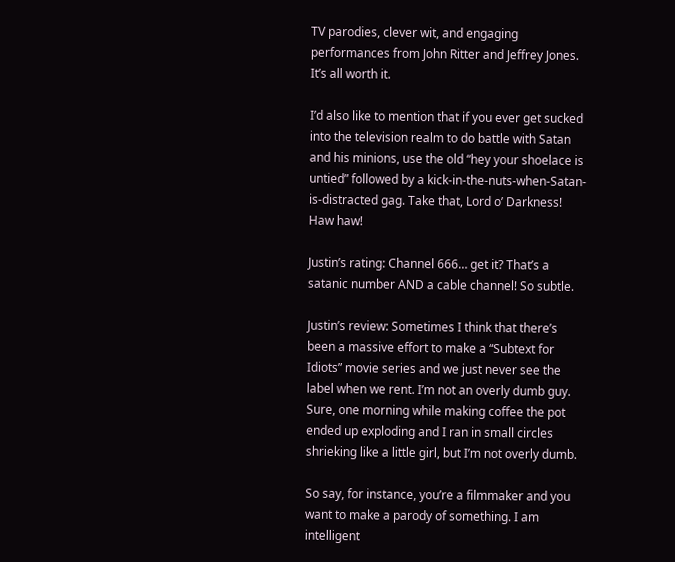TV parodies, clever wit, and engaging performances from John Ritter and Jeffrey Jones. It’s all worth it.

I’d also like to mention that if you ever get sucked into the television realm to do battle with Satan and his minions, use the old “hey your shoelace is untied” followed by a kick-in-the-nuts-when-Satan-is-distracted gag. Take that, Lord o’ Darkness! Haw haw!

Justin’s rating: Channel 666… get it? That’s a satanic number AND a cable channel! So subtle.

Justin’s review: Sometimes I think that there’s been a massive effort to make a “Subtext for Idiots” movie series and we just never see the label when we rent. I’m not an overly dumb guy. Sure, one morning while making coffee the pot ended up exploding and I ran in small circles shrieking like a little girl, but I’m not overly dumb.

So say, for instance, you’re a filmmaker and you want to make a parody of something. I am intelligent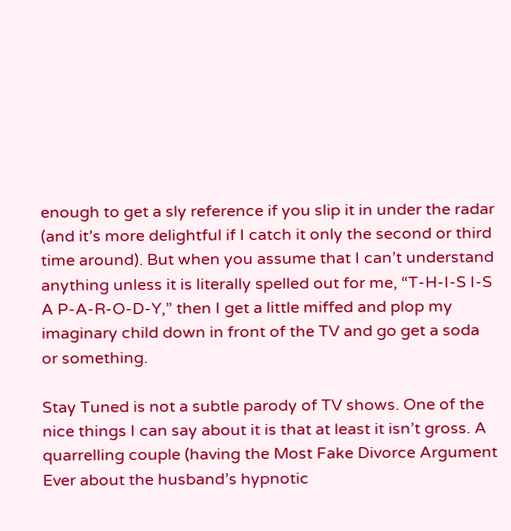enough to get a sly reference if you slip it in under the radar (and it’s more delightful if I catch it only the second or third time around). But when you assume that I can’t understand anything unless it is literally spelled out for me, “T-H-I-S I-S A P-A-R-O-D-Y,” then I get a little miffed and plop my imaginary child down in front of the TV and go get a soda or something.

Stay Tuned is not a subtle parody of TV shows. One of the nice things I can say about it is that at least it isn’t gross. A quarrelling couple (having the Most Fake Divorce Argument Ever about the husband’s hypnotic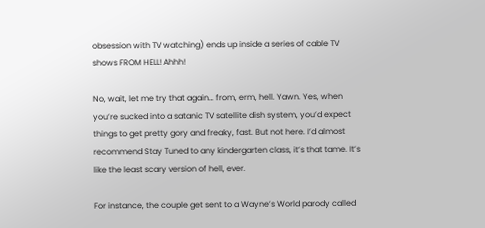obsession with TV watching) ends up inside a series of cable TV shows FROM HELL! Ahhh!

No, wait, let me try that again… from, erm, hell. Yawn. Yes, when you’re sucked into a satanic TV satellite dish system, you’d expect things to get pretty gory and freaky, fast. But not here. I’d almost recommend Stay Tuned to any kindergarten class, it’s that tame. It’s like the least scary version of hell, ever.

For instance, the couple get sent to a Wayne’s World parody called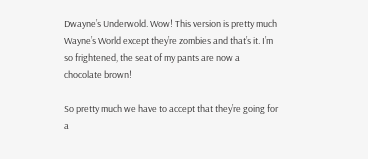Dwayne’s Underwold. Wow! This version is pretty much Wayne’s World except they’re zombies and that’s it. I’m so frightened, the seat of my pants are now a chocolate brown!

So pretty much we have to accept that they’re going for a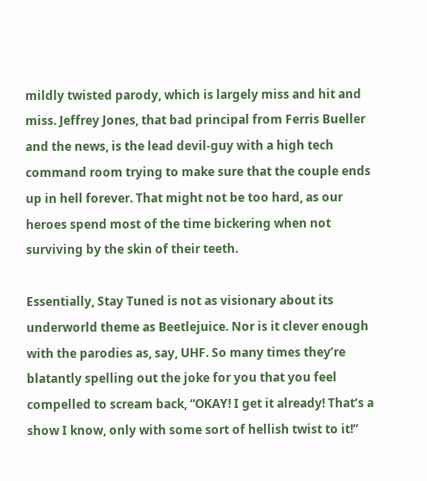mildly twisted parody, which is largely miss and hit and miss. Jeffrey Jones, that bad principal from Ferris Bueller and the news, is the lead devil-guy with a high tech command room trying to make sure that the couple ends up in hell forever. That might not be too hard, as our heroes spend most of the time bickering when not surviving by the skin of their teeth.

Essentially, Stay Tuned is not as visionary about its underworld theme as Beetlejuice. Nor is it clever enough with the parodies as, say, UHF. So many times they’re blatantly spelling out the joke for you that you feel compelled to scream back, “OKAY! I get it already! That’s a show I know, only with some sort of hellish twist to it!”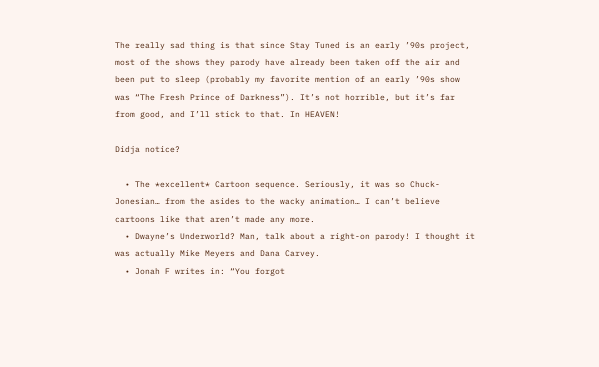The really sad thing is that since Stay Tuned is an early ’90s project, most of the shows they parody have already been taken off the air and been put to sleep (probably my favorite mention of an early ’90s show was “The Fresh Prince of Darkness”). It’s not horrible, but it’s far from good, and I’ll stick to that. In HEAVEN!

Didja notice?

  • The *excellent* Cartoon sequence. Seriously, it was so Chuck-Jonesian… from the asides to the wacky animation… I can’t believe cartoons like that aren’t made any more.
  • Dwayne’s Underworld? Man, talk about a right-on parody! I thought it was actually Mike Meyers and Dana Carvey.
  • Jonah F writes in: “You forgot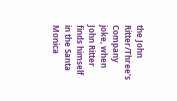the John Ritter/Three’s Company joke, when John Ritter finds himself in the Santa Monica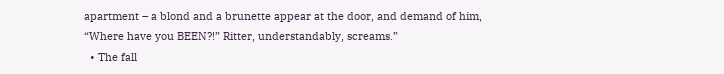apartment – a blond and a brunette appear at the door, and demand of him, “Where have you BEEN?!” Ritter, understandably, screams.”
  • The fall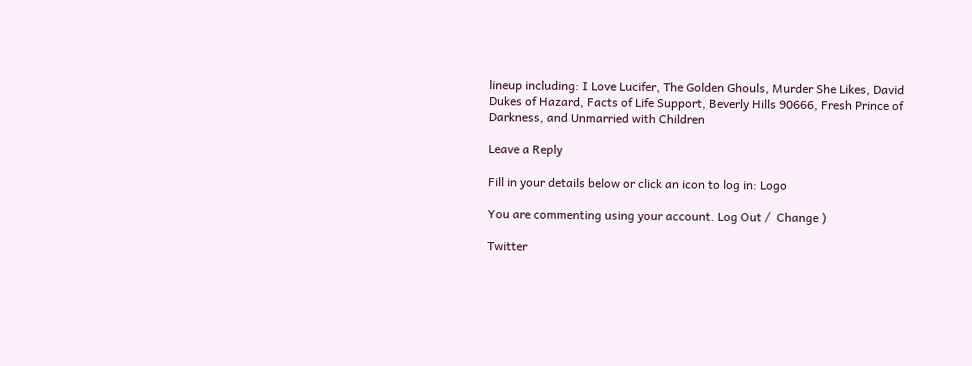lineup including: I Love Lucifer, The Golden Ghouls, Murder She Likes, David Dukes of Hazard, Facts of Life Support, Beverly Hills 90666, Fresh Prince of Darkness, and Unmarried with Children

Leave a Reply

Fill in your details below or click an icon to log in: Logo

You are commenting using your account. Log Out /  Change )

Twitter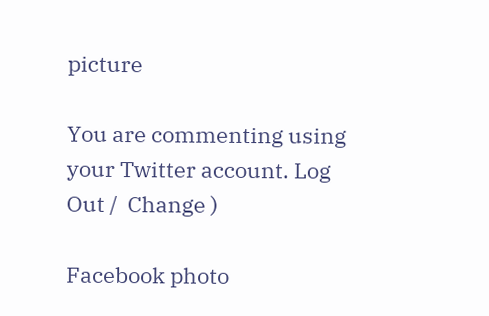picture

You are commenting using your Twitter account. Log Out /  Change )

Facebook photo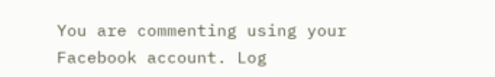You are commenting using your Facebook account. Log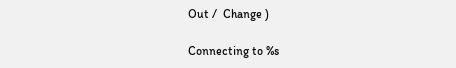Out /  Change )

Connecting to %s